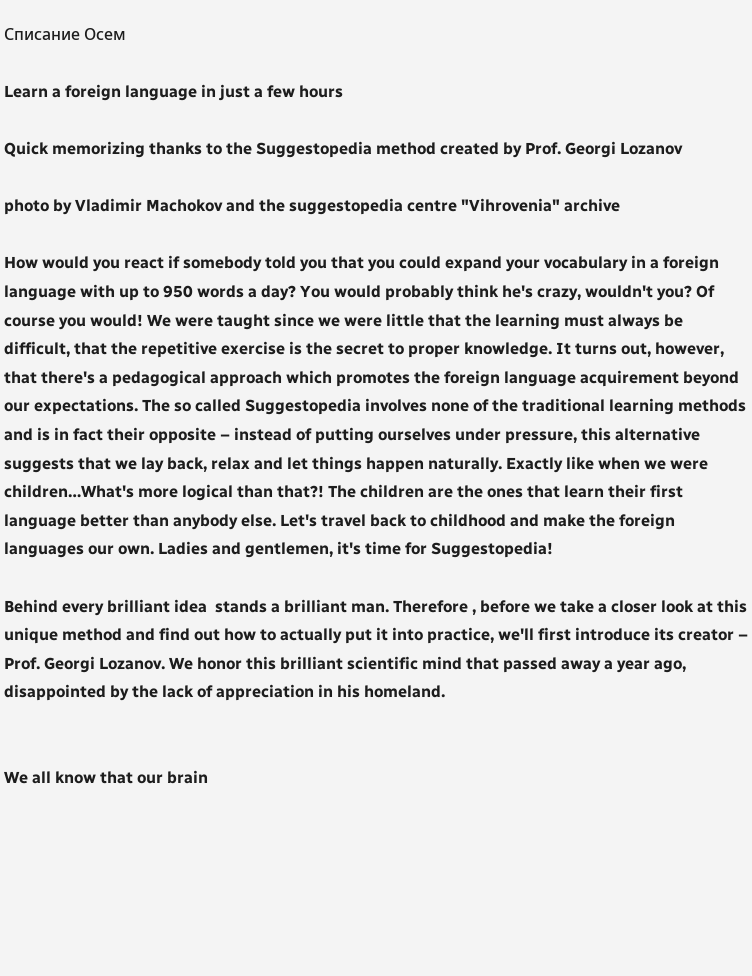Списание Осем

Learn a foreign language in just a few hours

Quick memorizing thanks to the Suggestopedia method created by Prof. Georgi Lozanov

photo by Vladimir Machokov and the suggestopedia centre "Vihrovenia" archive

How would you react if somebody told you that you could expand your vocabulary in a foreign language with up to 950 words a day? You would probably think he's crazy, wouldn't you? Of course you would! We were taught since we were little that the learning must always be difficult, that the repetitive exercise is the secret to proper knowledge. It turns out, however, that there's a pedagogical approach which promotes the foreign language acquirement beyond our expectations. The so called Suggestopedia involves none of the traditional learning methods and is in fact their opposite – instead of putting ourselves under pressure, this alternative suggests that we lay back, relax and let things happen naturally. Exactly like when we were children…What's more logical than that?! The children are the ones that learn their first language better than anybody else. Let's travel back to childhood and make the foreign languages our own. Ladies and gentlemen, it's time for Suggestopedia!

Behind every brilliant idea  stands a brilliant man. Therefore , before we take a closer look at this unique method and find out how to actually put it into practice, we'll first introduce its creator – Prof. Georgi Lozanov. We honor this brilliant scientific mind that passed away a year ago, disappointed by the lack of appreciation in his homeland.


We all know that our brain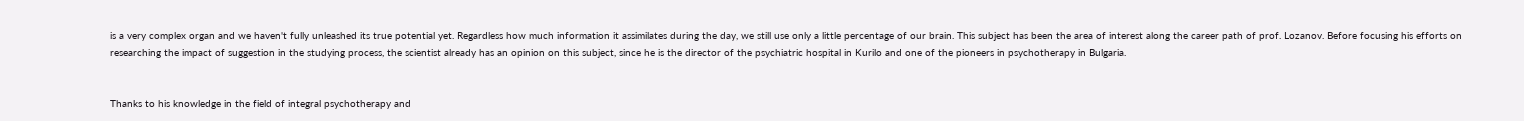is a very complex organ and we haven't fully unleashed its true potential yet. Regardless how much information it assimilates during the day, we still use only a little percentage of our brain. This subject has been the area of interest along the career path of prof. Lozanov. Before focusing his efforts on researching the impact of suggestion in the studying process, the scientist already has an opinion on this subject, since he is the director of the psychiatric hospital in Kurilo and one of the pioneers in psychotherapy in Bulgaria.


Thanks to his knowledge in the field of integral psychotherapy and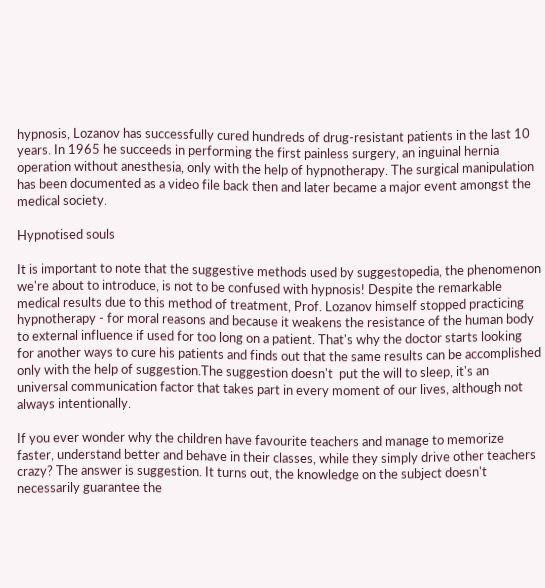hypnosis, Lozanov has successfully cured hundreds of drug-resistant patients in the last 10 years. In 1965 he succeeds in performing the first painless surgery, an inguinal hernia operation without anesthesia, only with the help of hypnotherapy. The surgical manipulation has been documented as a video file back then and later became a major event amongst the medical society.

Hypnotised souls

It is important to note that the suggestive methods used by suggestopedia, the phenomenon we're about to introduce, is not to be confused with hypnosis! Despite the remarkable medical results due to this method of treatment, Prof. Lozanov himself stopped practicing hypnotherapy - for moral reasons and because it weakens the resistance of the human body to external influence if used for too long on a patient. That's why the doctor starts looking for another ways to cure his patients and finds out that the same results can be accomplished only with the help of suggestion.The suggestion doesn't  put the will to sleep, it's an universal communication factor that takes part in every moment of our lives, although not always intentionally.

If you ever wonder why the children have favourite teachers and manage to memorize faster, understand better and behave in their classes, while they simply drive other teachers crazy? The answer is suggestion. It turns out, the knowledge on the subject doesn't necessarily guarantee the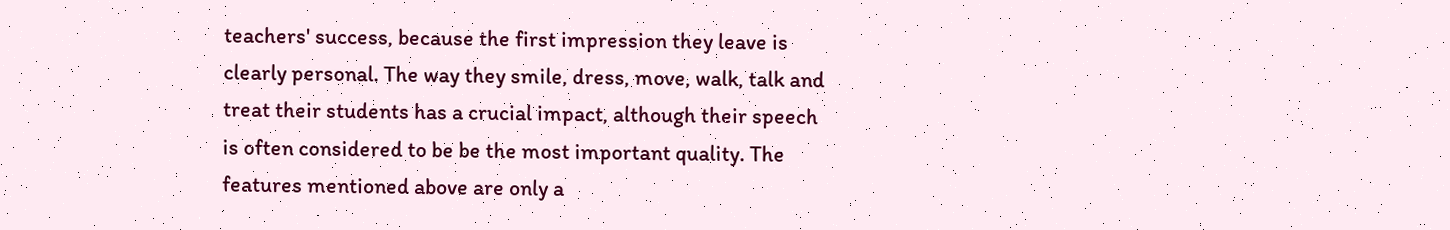teachers' success, because the first impression they leave is clearly personal. The way they smile, dress, move, walk, talk and treat their students has a crucial impact, although their speech is often considered to be be the most important quality. The features mentioned above are only a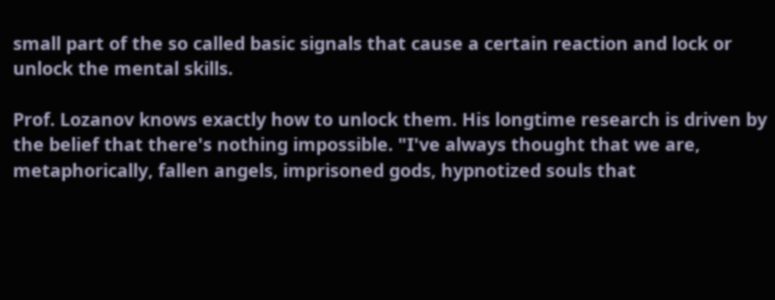small part of the so called basic signals that cause a certain reaction and lock or unlock the mental skills.

Prof. Lozanov knows exactly how to unlock them. His longtime research is driven by the belief that there's nothing impossible. "I've always thought that we are, metaphorically, fallen angels, imprisoned gods, hypnotized souls that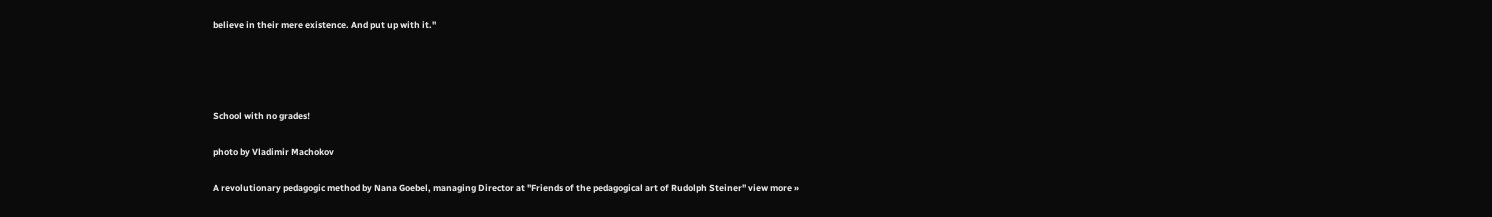believe in their mere existence. And put up with it."




School with no grades!

photo by Vladimir Machokov

A revolutionary pedagogic method by Nana Goebel, managing Director at "Friends of the pedagogical art of Rudolph Steiner" view more »